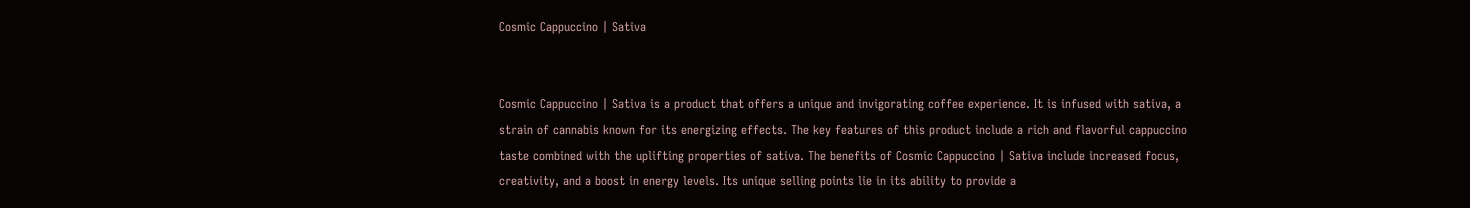Cosmic Cappuccino | Sativa


Cosmic Cappuccino | Sativa is a product that offers a unique and invigorating coffee experience. It is infused with sativa, a strain of cannabis known for its energizing effects. The key features of this product include a rich and flavorful cappuccino taste combined with the uplifting properties of sativa. The benefits of Cosmic Cappuccino | Sativa include increased focus, creativity, and a boost in energy levels. Its unique selling points lie in its ability to provide a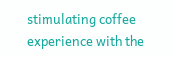stimulating coffee experience with the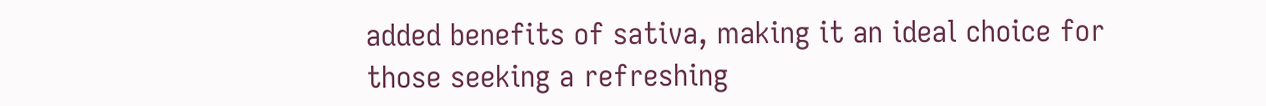added benefits of sativa, making it an ideal choice for those seeking a refreshing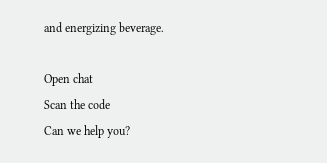and energizing beverage.

Open chat
Scan the code
Can we help you?